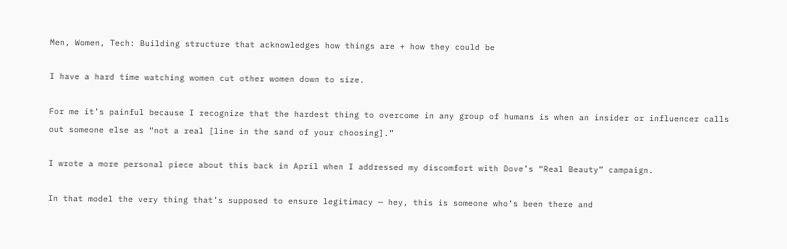Men, Women, Tech: Building structure that acknowledges how things are + how they could be

I have a hard time watching women cut other women down to size.

For me it’s painful because I recognize that the hardest thing to overcome in any group of humans is when an insider or influencer calls out someone else as “not a real [line in the sand of your choosing].”

I wrote a more personal piece about this back in April when I addressed my discomfort with Dove’s “Real Beauty” campaign.

In that model the very thing that’s supposed to ensure legitimacy — hey, this is someone who’s been there and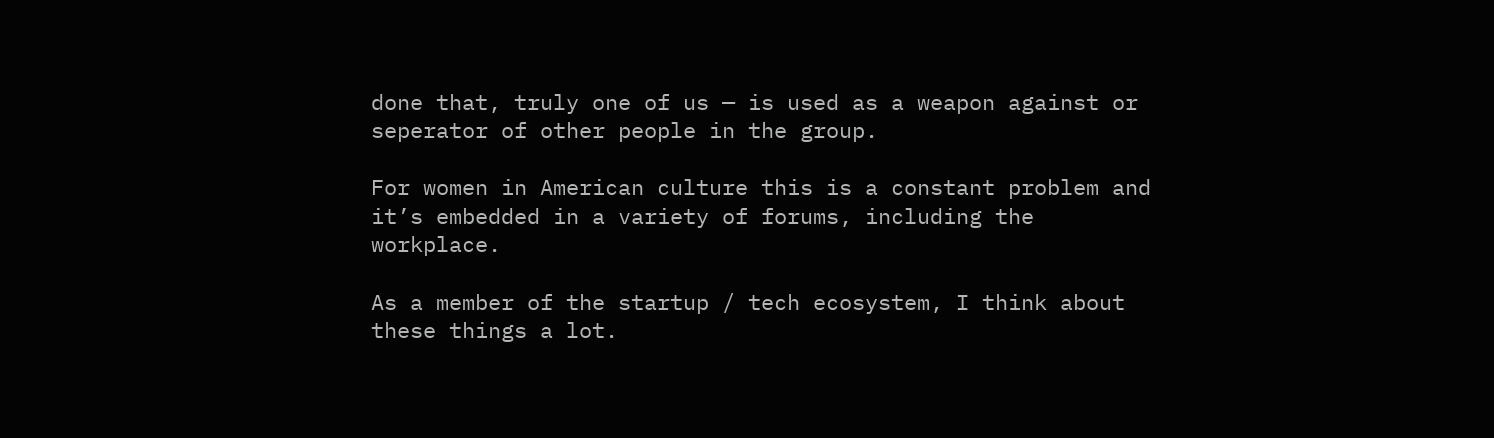done that, truly one of us — is used as a weapon against or seperator of other people in the group.

For women in American culture this is a constant problem and it’s embedded in a variety of forums, including the workplace.

As a member of the startup / tech ecosystem, I think about these things a lot.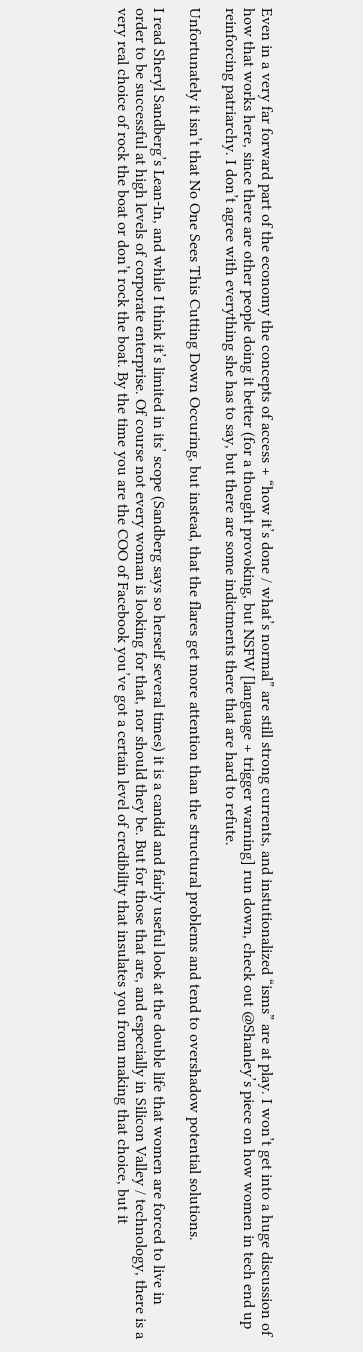Even in a very far forward part of the economy the concepts of access + “how it’s done / what’s normal” are still strong currents, and instutionalized “isms” are at play. I won’t get into a huge discussion of how that works here, since there are other people doing it better (for a thought provoking, but NSFW [language + trigger warning] run down, check out @Shanley’s piece on how women in tech end up reinforcing patriarchy. I don’t agree with everything she has to say, but there are some indictments there that are hard to refute.

Unfortunately it isn’t that No One Sees This Cutting Down Occuring, but instead, that the flares get more attention than the structural problems and tend to overshadow potential solutions.

I read Sheryl Sandberg’s Lean-In, and while I think it’s limited in its’ scope (Sandberg says so herself several times) it is a candid and fairly useful look at the double life that women are forced to live in order to be successful at high levels of corporate enterprise. Of course not every woman is looking for that, nor should they be. But for those that are, and especially in Silicon Valley / technology, there is a very real choice of rock the boat or don’t rock the boat. By the time you are the COO of Facebook you’ve got a certain level of credibility that insulates you from making that choice, but it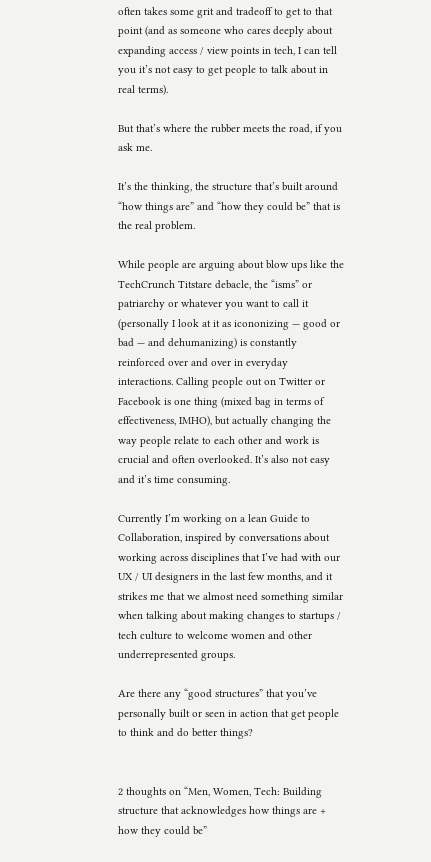often takes some grit and tradeoff to get to that point (and as someone who cares deeply about expanding access / view points in tech, I can tell you it’s not easy to get people to talk about in real terms).

But that’s where the rubber meets the road, if you ask me.

It’s the thinking, the structure that’s built around “how things are” and “how they could be” that is the real problem.

While people are arguing about blow ups like the TechCrunch Titstare debacle, the “isms” or patriarchy or whatever you want to call it (personally I look at it as icononizing — good or bad — and dehumanizing) is constantly reinforced over and over in everyday interactions. Calling people out on Twitter or Facebook is one thing (mixed bag in terms of effectiveness, IMHO), but actually changing the way people relate to each other and work is crucial and often overlooked. It’s also not easy and it’s time consuming.

Currently I’m working on a lean Guide to Collaboration, inspired by conversations about working across disciplines that I’ve had with our UX / UI designers in the last few months, and it strikes me that we almost need something similar when talking about making changes to startups / tech culture to welcome women and other underrepresented groups.

Are there any “good structures” that you’ve personally built or seen in action that get people to think and do better things?


2 thoughts on “Men, Women, Tech: Building structure that acknowledges how things are + how they could be”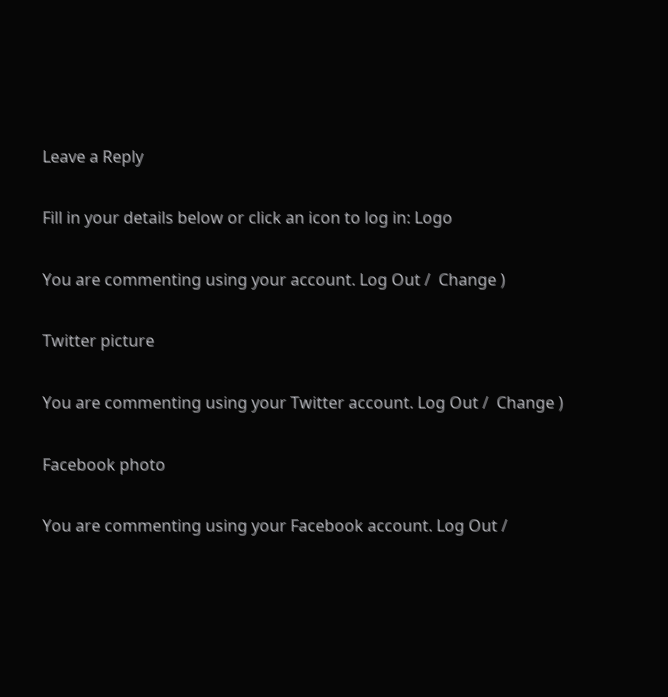Leave a Reply

Fill in your details below or click an icon to log in: Logo

You are commenting using your account. Log Out /  Change )

Twitter picture

You are commenting using your Twitter account. Log Out /  Change )

Facebook photo

You are commenting using your Facebook account. Log Out /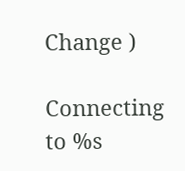Change )

Connecting to %s